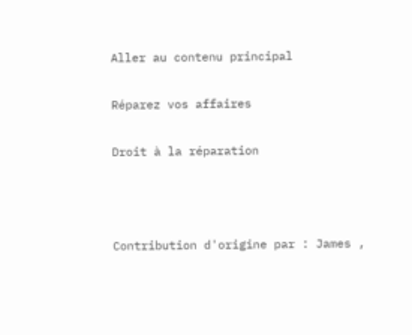Aller au contenu principal

Réparez vos affaires

Droit à la réparation



Contribution d'origine par : James ,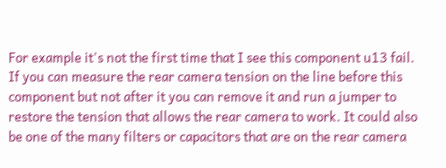For example it's not the first time that I see this component u13 fail. If you can measure the rear camera tension on the line before this component but not after it you can remove it and run a jumper to restore the tension that allows the rear camera to work. It could also be one of the many filters or capacitors that are on the rear camera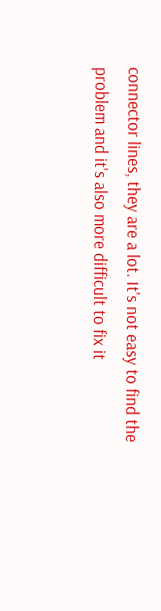connector lines, they are a lot. It's not easy to find the problem and it's also more difficult to fix it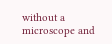without a microscope and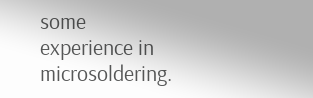some experience in microsoldering.